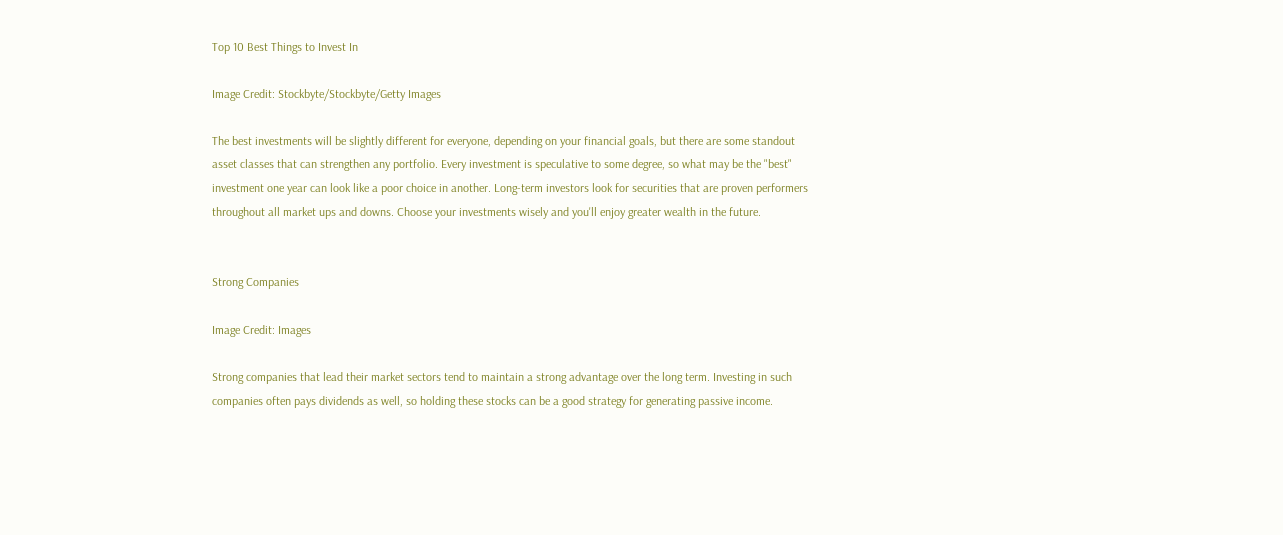Top 10 Best Things to Invest In

Image Credit: Stockbyte/Stockbyte/Getty Images

The best investments will be slightly different for everyone, depending on your financial goals, but there are some standout asset classes that can strengthen any portfolio. Every investment is speculative to some degree, so what may be the "best" investment one year can look like a poor choice in another. Long-term investors look for securities that are proven performers throughout all market ups and downs. Choose your investments wisely and you'll enjoy greater wealth in the future.


Strong Companies

Image Credit: Images

Strong companies that lead their market sectors tend to maintain a strong advantage over the long term. Investing in such companies often pays dividends as well, so holding these stocks can be a good strategy for generating passive income.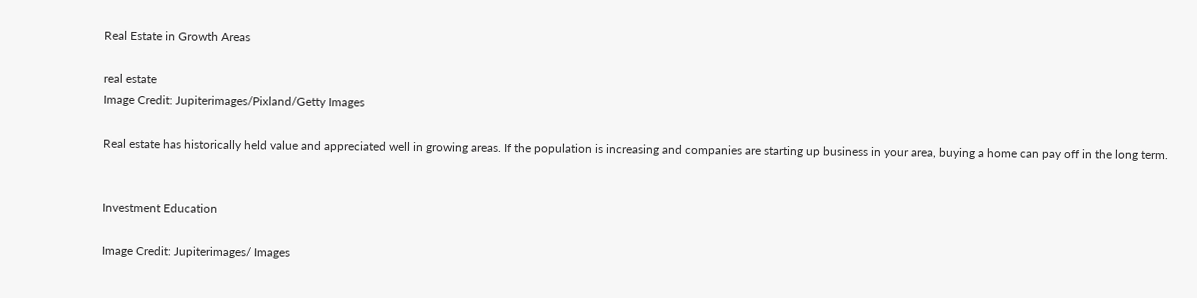Real Estate in Growth Areas

real estate
Image Credit: Jupiterimages/Pixland/Getty Images

Real estate has historically held value and appreciated well in growing areas. If the population is increasing and companies are starting up business in your area, buying a home can pay off in the long term.


Investment Education

Image Credit: Jupiterimages/ Images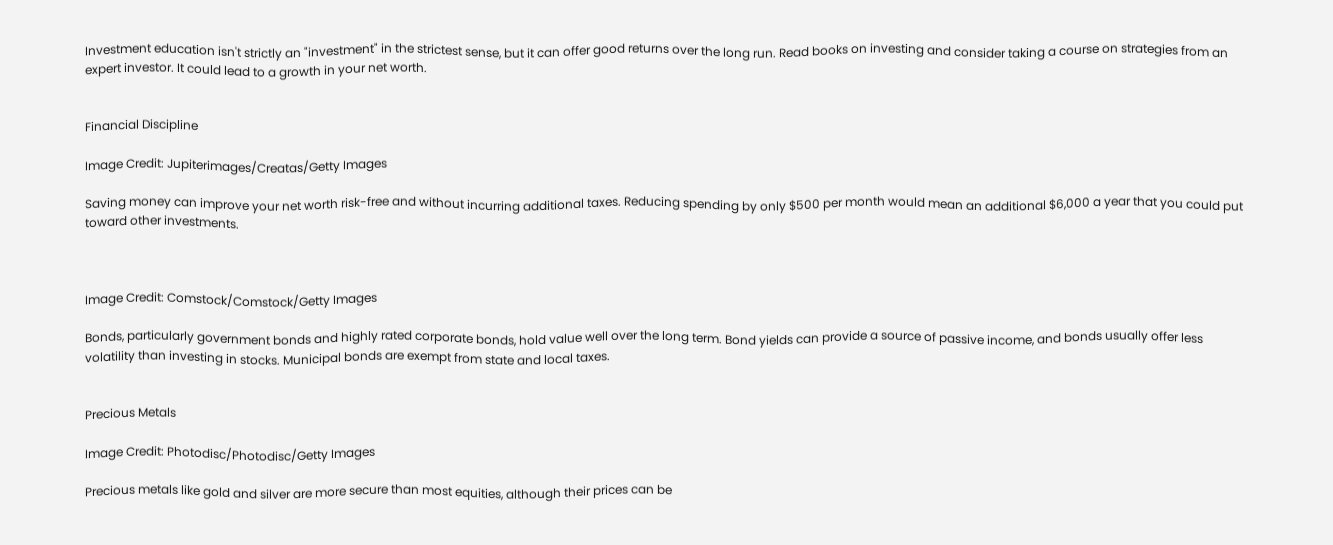Investment education isn't strictly an "investment" in the strictest sense, but it can offer good returns over the long run. Read books on investing and consider taking a course on strategies from an expert investor. It could lead to a growth in your net worth.


Financial Discipline

Image Credit: Jupiterimages/Creatas/Getty Images

Saving money can improve your net worth risk-free and without incurring additional taxes. Reducing spending by only $500 per month would mean an additional $6,000 a year that you could put toward other investments.



Image Credit: Comstock/Comstock/Getty Images

Bonds, particularly government bonds and highly rated corporate bonds, hold value well over the long term. Bond yields can provide a source of passive income, and bonds usually offer less volatility than investing in stocks. Municipal bonds are exempt from state and local taxes.


Precious Metals

Image Credit: Photodisc/Photodisc/Getty Images

Precious metals like gold and silver are more secure than most equities, although their prices can be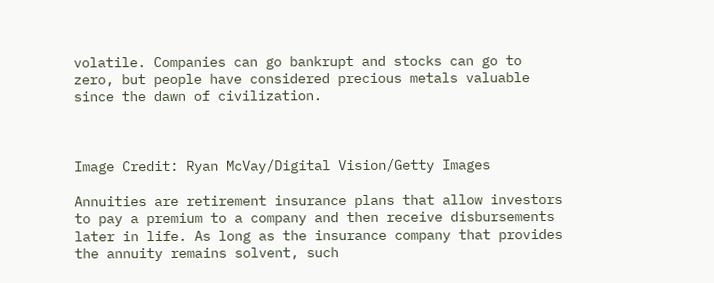volatile. Companies can go bankrupt and stocks can go to zero, but people have considered precious metals valuable since the dawn of civilization.



Image Credit: Ryan McVay/Digital Vision/Getty Images

Annuities are retirement insurance plans that allow investors to pay a premium to a company and then receive disbursements later in life. As long as the insurance company that provides the annuity remains solvent, such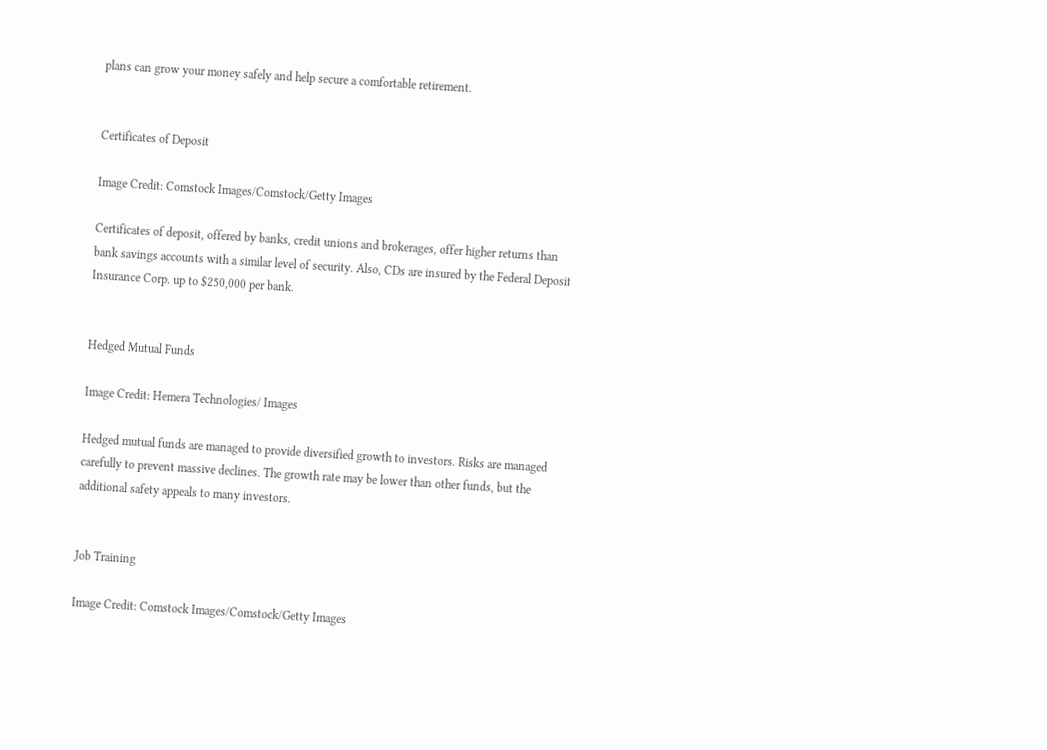plans can grow your money safely and help secure a comfortable retirement.


Certificates of Deposit

Image Credit: Comstock Images/Comstock/Getty Images

Certificates of deposit, offered by banks, credit unions and brokerages, offer higher returns than bank savings accounts with a similar level of security. Also, CDs are insured by the Federal Deposit Insurance Corp. up to $250,000 per bank.


Hedged Mutual Funds

Image Credit: Hemera Technologies/ Images

Hedged mutual funds are managed to provide diversified growth to investors. Risks are managed carefully to prevent massive declines. The growth rate may be lower than other funds, but the additional safety appeals to many investors.


Job Training

Image Credit: Comstock Images/Comstock/Getty Images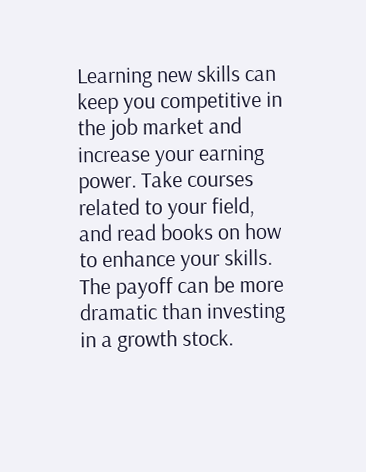Learning new skills can keep you competitive in the job market and increase your earning power. Take courses related to your field, and read books on how to enhance your skills. The payoff can be more dramatic than investing in a growth stock.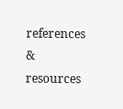references & resources